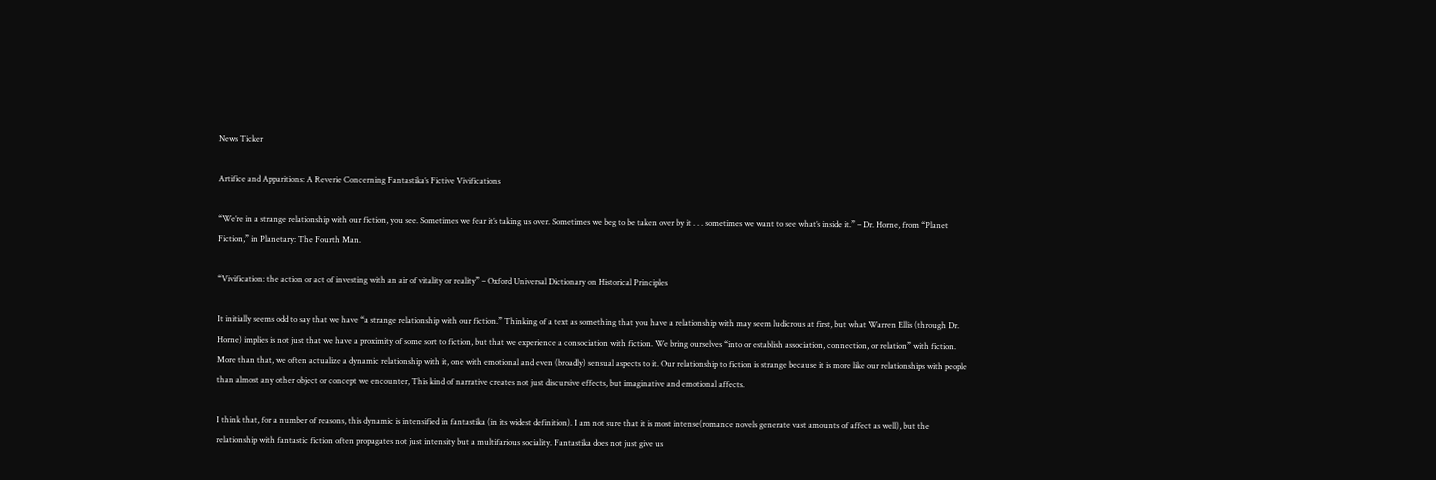News Ticker

Artifice and Apparitions: A Reverie Concerning Fantastika’s Fictive Vivifications

“We’re in a strange relationship with our fiction, you see. Sometimes we fear it’s taking us over. Sometimes we beg to be taken over by it . . . sometimes we want to see what’s inside it.” – Dr. Horne, from “Planet Fiction,” in Planetary: The Fourth Man.

“Vivification: the action or act of investing with an air of vitality or reality” – Oxford Universal Dictionary on Historical Principles

It initially seems odd to say that we have “a strange relationship with our fiction.” Thinking of a text as something that you have a relationship with may seem ludicrous at first, but what Warren Ellis (through Dr. Horne) implies is not just that we have a proximity of some sort to fiction, but that we experience a consociation with fiction. We bring ourselves “into or establish association, connection, or relation” with fiction. More than that, we often actualize a dynamic relationship with it, one with emotional and even (broadly) sensual aspects to it. Our relationship to fiction is strange because it is more like our relationships with people than almost any other object or concept we encounter, This kind of narrative creates not just discursive effects, but imaginative and emotional affects.

I think that, for a number of reasons, this dynamic is intensified in fantastika (in its widest definition). I am not sure that it is most intense(romance novels generate vast amounts of affect as well), but the relationship with fantastic fiction often propagates not just intensity but a multifarious sociality. Fantastika does not just give us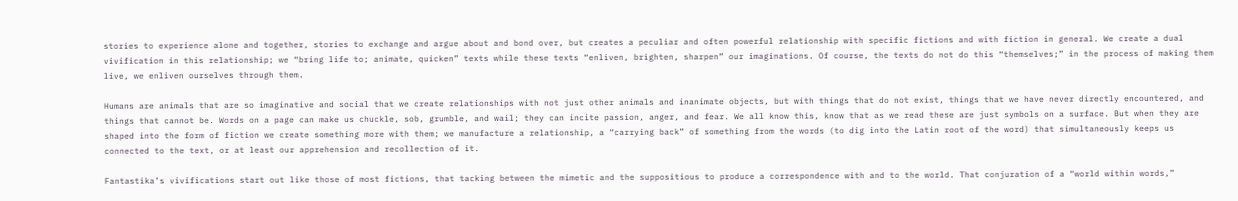stories to experience alone and together, stories to exchange and argue about and bond over, but creates a peculiar and often powerful relationship with specific fictions and with fiction in general. We create a dual vivification in this relationship; we “bring life to; animate, quicken” texts while these texts “enliven, brighten, sharpen” our imaginations. Of course, the texts do not do this “themselves;” in the process of making them live, we enliven ourselves through them.

Humans are animals that are so imaginative and social that we create relationships with not just other animals and inanimate objects, but with things that do not exist, things that we have never directly encountered, and things that cannot be. Words on a page can make us chuckle, sob, grumble, and wail; they can incite passion, anger, and fear. We all know this, know that as we read these are just symbols on a surface. But when they are shaped into the form of fiction we create something more with them; we manufacture a relationship, a “carrying back” of something from the words (to dig into the Latin root of the word) that simultaneously keeps us connected to the text, or at least our apprehension and recollection of it.

Fantastika’s vivifications start out like those of most fictions, that tacking between the mimetic and the suppositious to produce a correspondence with and to the world. That conjuration of a “world within words,”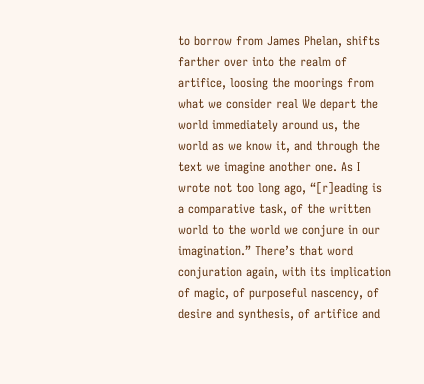to borrow from James Phelan, shifts farther over into the realm of artifice, loosing the moorings from what we consider real We depart the world immediately around us, the world as we know it, and through the text we imagine another one. As I wrote not too long ago, “[r]eading is a comparative task, of the written world to the world we conjure in our imagination.” There’s that word conjuration again, with its implication of magic, of purposeful nascency, of desire and synthesis, of artifice and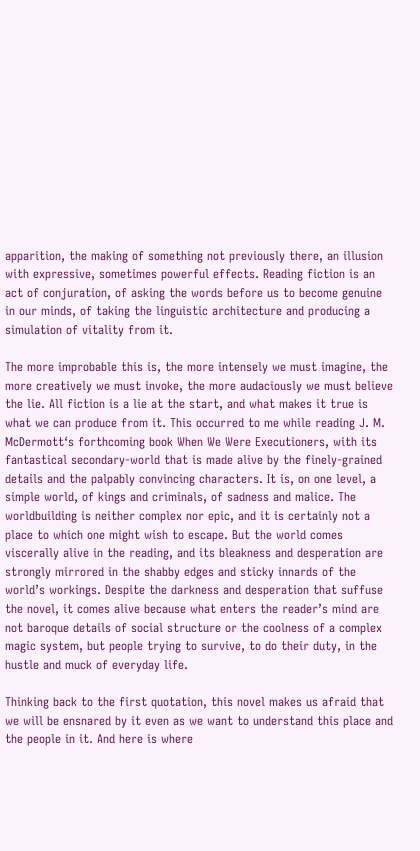apparition, the making of something not previously there, an illusion with expressive, sometimes powerful effects. Reading fiction is an act of conjuration, of asking the words before us to become genuine in our minds, of taking the linguistic architecture and producing a simulation of vitality from it.

The more improbable this is, the more intensely we must imagine, the more creatively we must invoke, the more audaciously we must believe the lie. All fiction is a lie at the start, and what makes it true is what we can produce from it. This occurred to me while reading J. M. McDermott‘s forthcoming book When We Were Executioners, with its fantastical secondary-world that is made alive by the finely-grained details and the palpably convincing characters. It is, on one level, a simple world, of kings and criminals, of sadness and malice. The worldbuilding is neither complex nor epic, and it is certainly not a place to which one might wish to escape. But the world comes viscerally alive in the reading, and its bleakness and desperation are strongly mirrored in the shabby edges and sticky innards of the world’s workings. Despite the darkness and desperation that suffuse the novel, it comes alive because what enters the reader’s mind are not baroque details of social structure or the coolness of a complex magic system, but people trying to survive, to do their duty, in the hustle and muck of everyday life.

Thinking back to the first quotation, this novel makes us afraid that we will be ensnared by it even as we want to understand this place and the people in it. And here is where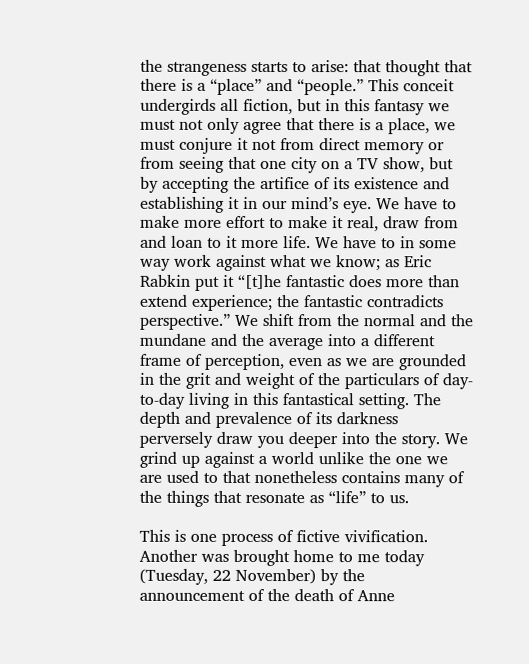the strangeness starts to arise: that thought that there is a “place” and “people.” This conceit undergirds all fiction, but in this fantasy we must not only agree that there is a place, we must conjure it not from direct memory or from seeing that one city on a TV show, but by accepting the artifice of its existence and establishing it in our mind’s eye. We have to make more effort to make it real, draw from and loan to it more life. We have to in some way work against what we know; as Eric Rabkin put it “[t]he fantastic does more than extend experience; the fantastic contradicts perspective.” We shift from the normal and the mundane and the average into a different frame of perception, even as we are grounded in the grit and weight of the particulars of day-to-day living in this fantastical setting. The depth and prevalence of its darkness perversely draw you deeper into the story. We grind up against a world unlike the one we are used to that nonetheless contains many of the things that resonate as “life” to us.

This is one process of fictive vivification. Another was brought home to me today (Tuesday, 22 November) by the announcement of the death of Anne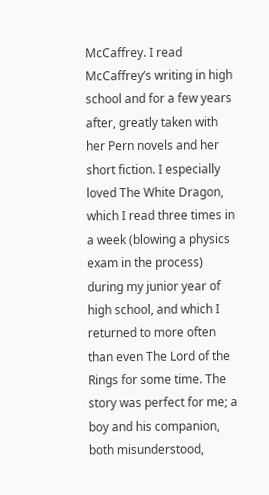McCaffrey. I read McCaffrey’s writing in high school and for a few years after, greatly taken with her Pern novels and her short fiction. I especially loved The White Dragon, which I read three times in a week (blowing a physics exam in the process) during my junior year of high school, and which I returned to more often than even The Lord of the Rings for some time. The story was perfect for me; a boy and his companion, both misunderstood,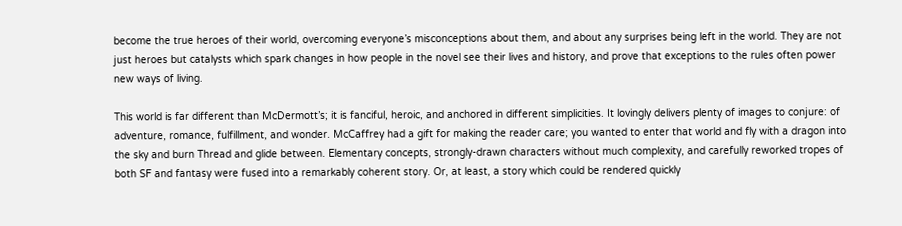become the true heroes of their world, overcoming everyone’s misconceptions about them, and about any surprises being left in the world. They are not just heroes but catalysts which spark changes in how people in the novel see their lives and history, and prove that exceptions to the rules often power new ways of living.

This world is far different than McDermott’s; it is fanciful, heroic, and anchored in different simplicities. It lovingly delivers plenty of images to conjure: of adventure, romance, fulfillment, and wonder. McCaffrey had a gift for making the reader care; you wanted to enter that world and fly with a dragon into the sky and burn Thread and glide between. Elementary concepts, strongly-drawn characters without much complexity, and carefully reworked tropes of both SF and fantasy were fused into a remarkably coherent story. Or, at least, a story which could be rendered quickly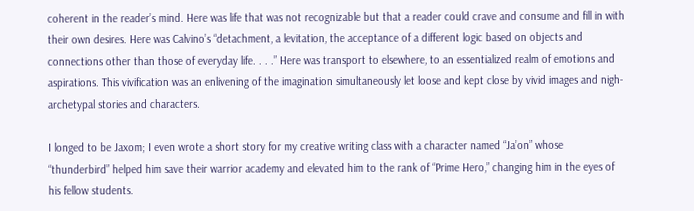coherent in the reader’s mind. Here was life that was not recognizable but that a reader could crave and consume and fill in with their own desires. Here was Calvino’s “detachment, a levitation, the acceptance of a different logic based on objects and connections other than those of everyday life. . . .” Here was transport to elsewhere, to an essentialized realm of emotions and aspirations. This vivification was an enlivening of the imagination simultaneously let loose and kept close by vivid images and nigh-archetypal stories and characters.

I longed to be Jaxom; I even wrote a short story for my creative writing class with a character named “Ja’on” whose “thunderbird” helped him save their warrior academy and elevated him to the rank of “Prime Hero,” changing him in the eyes of his fellow students.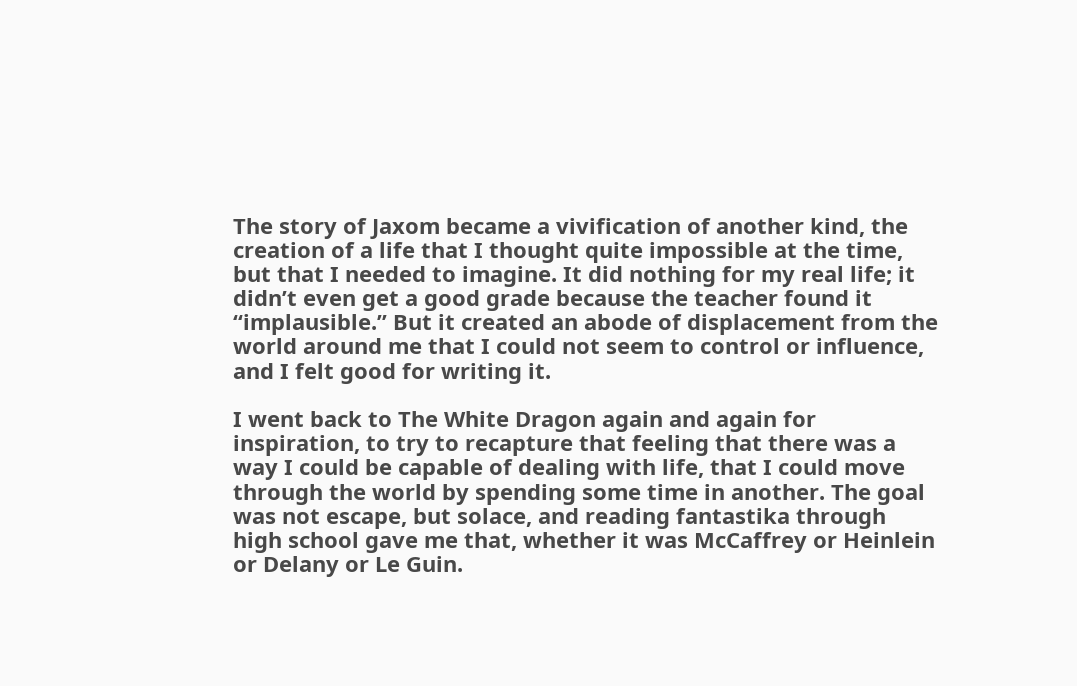The story of Jaxom became a vivification of another kind, the creation of a life that I thought quite impossible at the time, but that I needed to imagine. It did nothing for my real life; it didn’t even get a good grade because the teacher found it “implausible.” But it created an abode of displacement from the world around me that I could not seem to control or influence, and I felt good for writing it.

I went back to The White Dragon again and again for inspiration, to try to recapture that feeling that there was a way I could be capable of dealing with life, that I could move through the world by spending some time in another. The goal was not escape, but solace, and reading fantastika through high school gave me that, whether it was McCaffrey or Heinlein or Delany or Le Guin.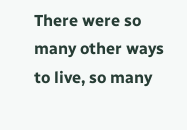There were so many other ways to live, so many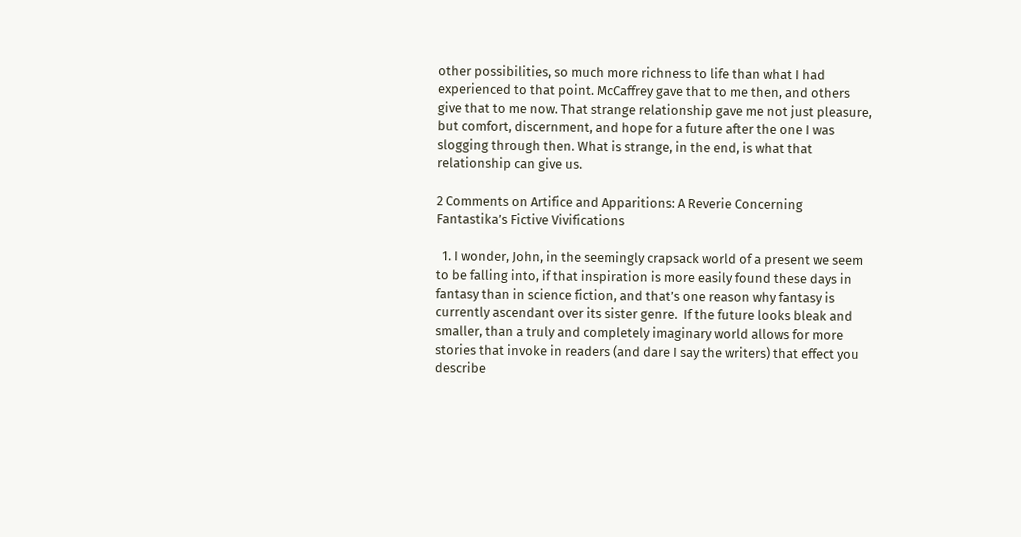other possibilities, so much more richness to life than what I had experienced to that point. McCaffrey gave that to me then, and others give that to me now. That strange relationship gave me not just pleasure, but comfort, discernment, and hope for a future after the one I was slogging through then. What is strange, in the end, is what that relationship can give us.

2 Comments on Artifice and Apparitions: A Reverie Concerning Fantastika’s Fictive Vivifications

  1. I wonder, John, in the seemingly crapsack world of a present we seem to be falling into, if that inspiration is more easily found these days in fantasy than in science fiction, and that’s one reason why fantasy is currently ascendant over its sister genre.  If the future looks bleak and smaller, than a truly and completely imaginary world allows for more stories that invoke in readers (and dare I say the writers) that effect you describe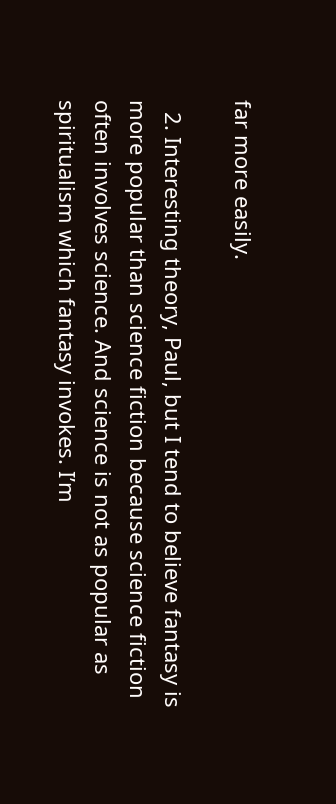far more easily.

  2. Interesting theory, Paul, but I tend to believe fantasy is more popular than science fiction because science fiction often involves science. And science is not as popular as spiritualism which fantasy invokes. I’m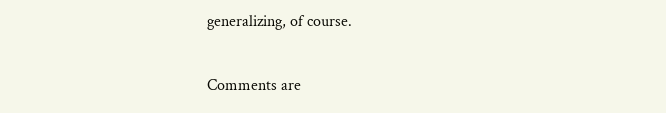generalizing, of course.

Comments are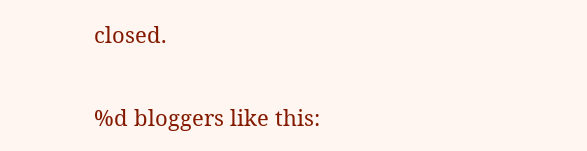closed.

%d bloggers like this: